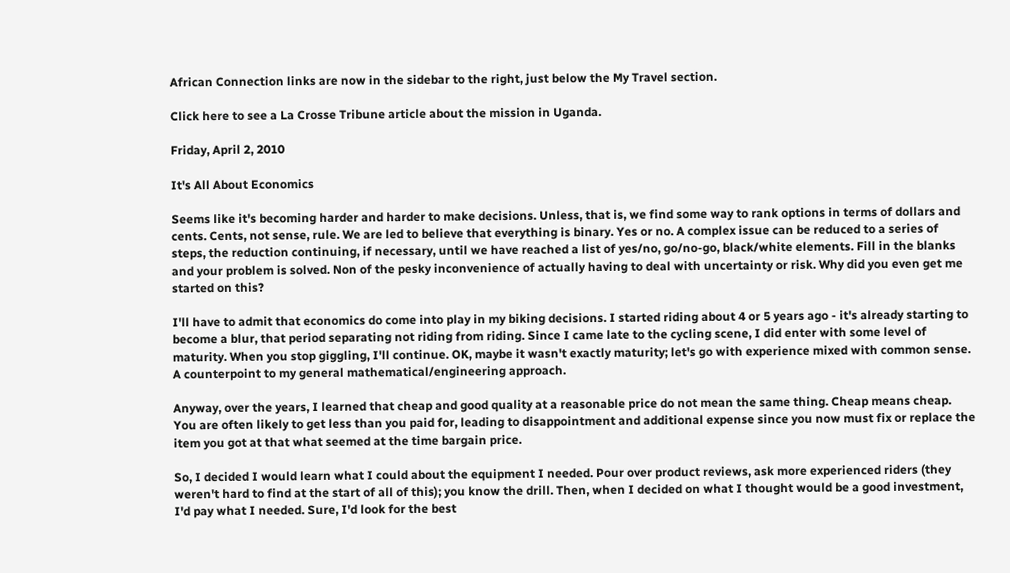African Connection links are now in the sidebar to the right, just below the My Travel section.

Click here to see a La Crosse Tribune article about the mission in Uganda.

Friday, April 2, 2010

It's All About Economics

Seems like it's becoming harder and harder to make decisions. Unless, that is, we find some way to rank options in terms of dollars and cents. Cents, not sense, rule. We are led to believe that everything is binary. Yes or no. A complex issue can be reduced to a series of steps, the reduction continuing, if necessary, until we have reached a list of yes/no, go/no-go, black/white elements. Fill in the blanks and your problem is solved. Non of the pesky inconvenience of actually having to deal with uncertainty or risk. Why did you even get me started on this?

I'll have to admit that economics do come into play in my biking decisions. I started riding about 4 or 5 years ago - it's already starting to become a blur, that period separating not riding from riding. Since I came late to the cycling scene, I did enter with some level of maturity. When you stop giggling, I'll continue. OK, maybe it wasn't exactly maturity; let's go with experience mixed with common sense. A counterpoint to my general mathematical/engineering approach.

Anyway, over the years, I learned that cheap and good quality at a reasonable price do not mean the same thing. Cheap means cheap. You are often likely to get less than you paid for, leading to disappointment and additional expense since you now must fix or replace the item you got at that what seemed at the time bargain price.

So, I decided I would learn what I could about the equipment I needed. Pour over product reviews, ask more experienced riders (they weren't hard to find at the start of all of this); you know the drill. Then, when I decided on what I thought would be a good investment, I'd pay what I needed. Sure, I'd look for the best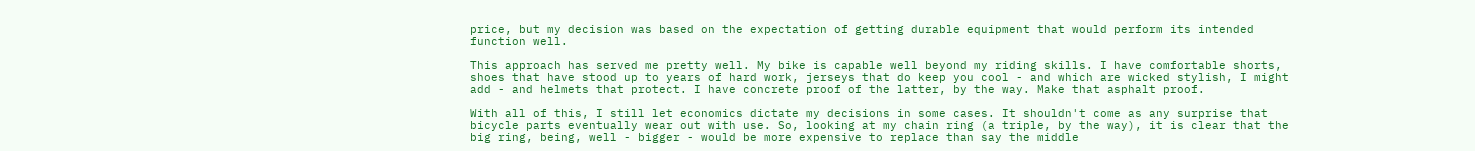price, but my decision was based on the expectation of getting durable equipment that would perform its intended function well.

This approach has served me pretty well. My bike is capable well beyond my riding skills. I have comfortable shorts, shoes that have stood up to years of hard work, jerseys that do keep you cool - and which are wicked stylish, I might add - and helmets that protect. I have concrete proof of the latter, by the way. Make that asphalt proof.

With all of this, I still let economics dictate my decisions in some cases. It shouldn't come as any surprise that bicycle parts eventually wear out with use. So, looking at my chain ring (a triple, by the way), it is clear that the big ring, being, well - bigger - would be more expensive to replace than say the middle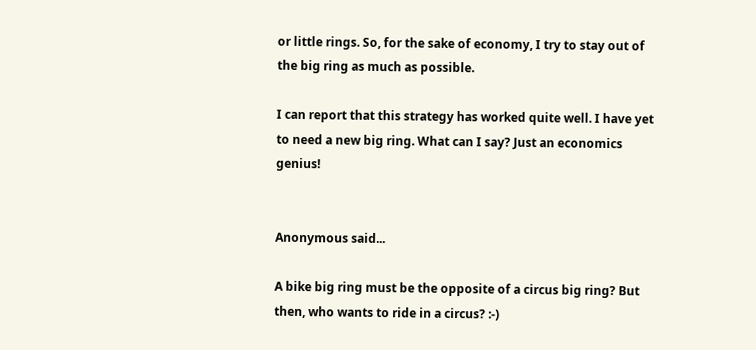or little rings. So, for the sake of economy, I try to stay out of the big ring as much as possible.

I can report that this strategy has worked quite well. I have yet to need a new big ring. What can I say? Just an economics genius!


Anonymous said...

A bike big ring must be the opposite of a circus big ring? But then, who wants to ride in a circus? :-)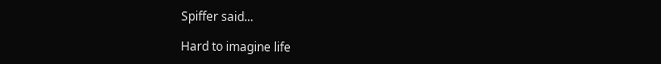Spiffer said...

Hard to imagine life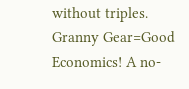without triples.
Granny Gear=Good Economics! A no-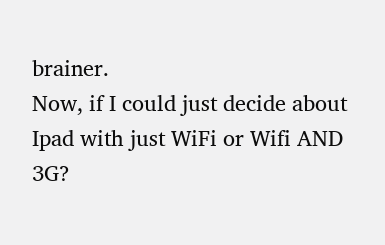brainer.
Now, if I could just decide about Ipad with just WiFi or Wifi AND 3G?